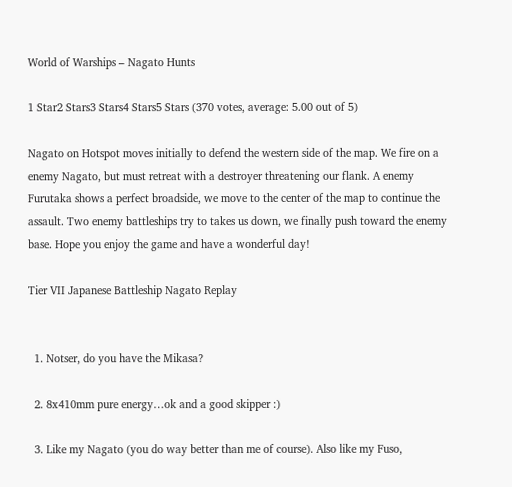World of Warships – Nagato Hunts

1 Star2 Stars3 Stars4 Stars5 Stars (370 votes, average: 5.00 out of 5)

Nagato on Hotspot moves initially to defend the western side of the map. We fire on a enemy Nagato, but must retreat with a destroyer threatening our flank. A enemy Furutaka shows a perfect broadside, we move to the center of the map to continue the assault. Two enemy battleships try to takes us down, we finally push toward the enemy base. Hope you enjoy the game and have a wonderful day!

Tier VII Japanese Battleship Nagato Replay


  1. Notser, do you have the Mikasa?

  2. 8x410mm pure energy…ok and a good skipper :)

  3. Like my Nagato (you do way better than me of course). Also like my Fuso,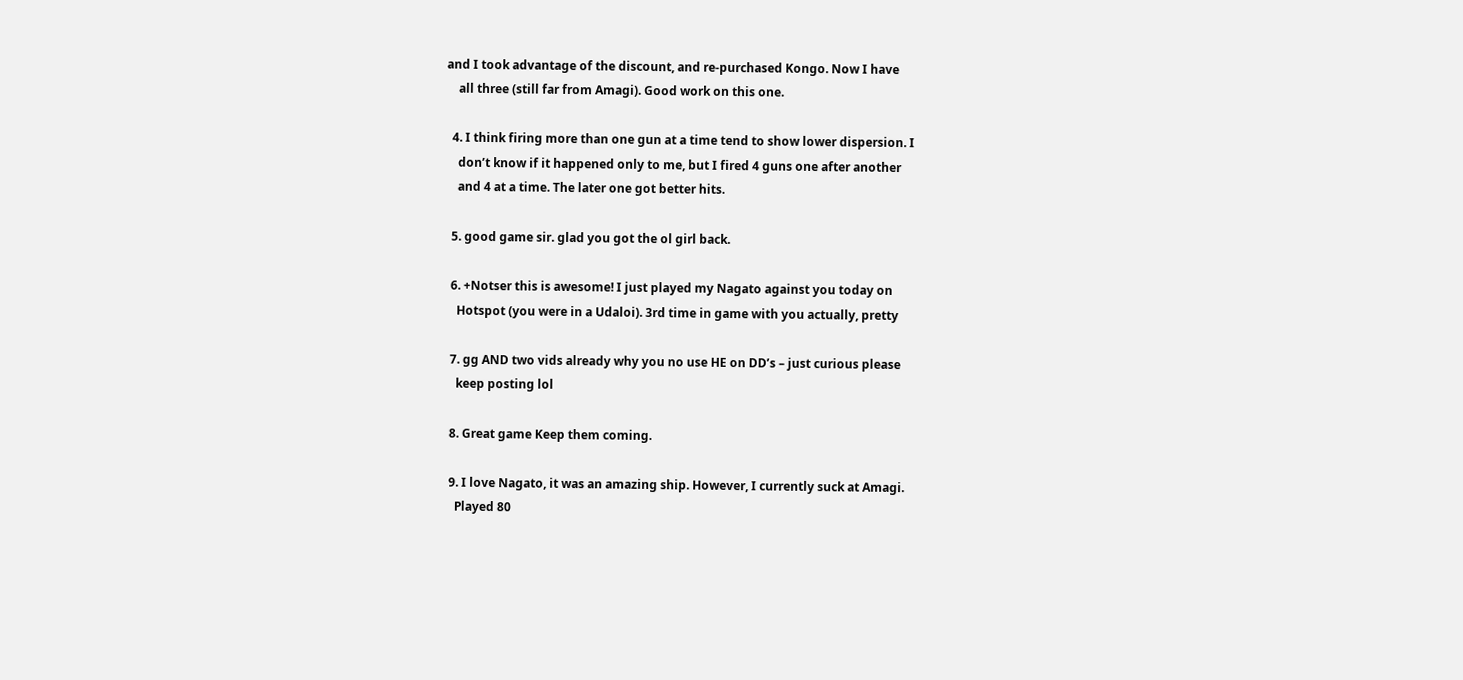and I took advantage of the discount, and re-purchased Kongo. Now I have
    all three (still far from Amagi). Good work on this one.

  4. I think firing more than one gun at a time tend to show lower dispersion. I
    don’t know if it happened only to me, but I fired 4 guns one after another
    and 4 at a time. The later one got better hits.

  5. good game sir. glad you got the ol girl back.

  6. +Notser this is awesome! I just played my Nagato against you today on
    Hotspot (you were in a Udaloi). 3rd time in game with you actually, pretty

  7. gg AND two vids already why you no use HE on DD’s – just curious please
    keep posting lol

  8. Great game Keep them coming.

  9. I love Nagato, it was an amazing ship. However, I currently suck at Amagi.
    Played 80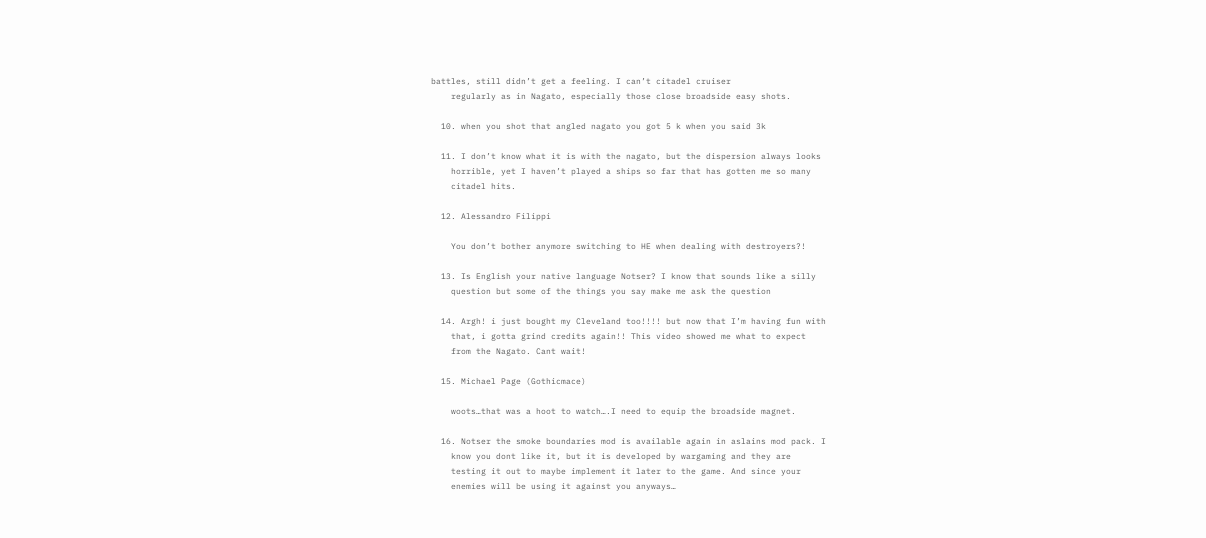battles, still didn’t get a feeling. I can’t citadel cruiser
    regularly as in Nagato, especially those close broadside easy shots.

  10. when you shot that angled nagato you got 5 k when you said 3k

  11. I don’t know what it is with the nagato, but the dispersion always looks
    horrible, yet I haven’t played a ships so far that has gotten me so many
    citadel hits.

  12. Alessandro Filippi

    You don’t bother anymore switching to HE when dealing with destroyers?!

  13. Is English your native language Notser? I know that sounds like a silly
    question but some of the things you say make me ask the question

  14. Argh! i just bought my Cleveland too!!!! but now that I’m having fun with
    that, i gotta grind credits again!! This video showed me what to expect
    from the Nagato. Cant wait!

  15. Michael Page (Gothicmace)

    woots…that was a hoot to watch….I need to equip the broadside magnet.

  16. Notser the smoke boundaries mod is available again in aslains mod pack. I
    know you dont like it, but it is developed by wargaming and they are
    testing it out to maybe implement it later to the game. And since your
    enemies will be using it against you anyways…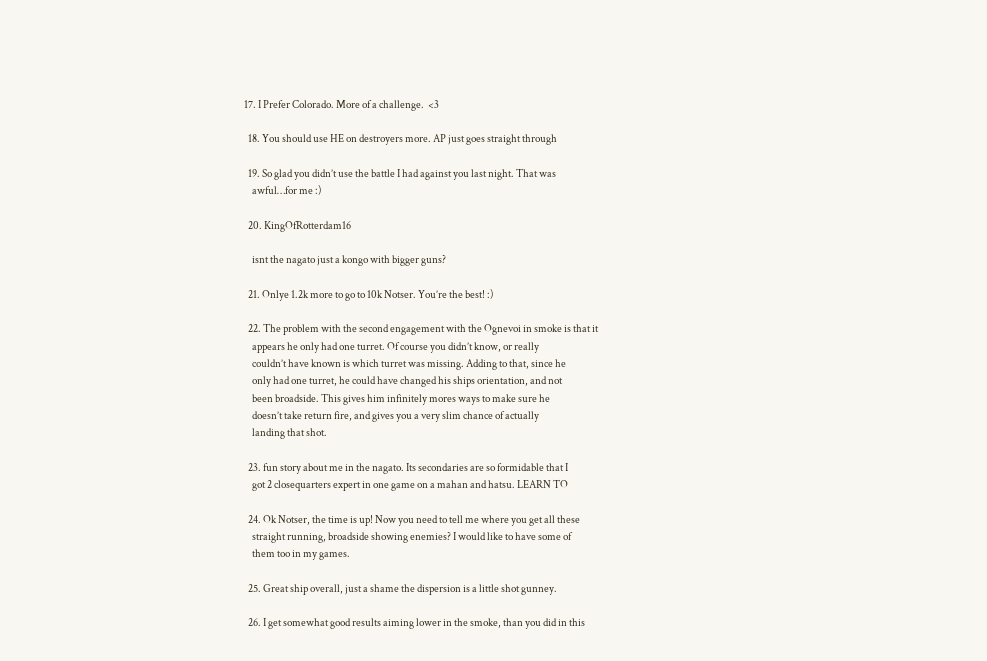17. I Prefer Colorado. More of a challenge.  <3

  18. You should use HE on destroyers more. AP just goes straight through

  19. So glad you didn’t use the battle I had against you last night. That was
    awful…for me :)

  20. KingOfRotterdam16

    isnt the nagato just a kongo with bigger guns?

  21. Onlye 1.2k more to go to 10k Notser. You’re the best! :)

  22. The problem with the second engagement with the Ognevoi in smoke is that it
    appears he only had one turret. Of course you didn’t know, or really
    couldn’t have known is which turret was missing. Adding to that, since he
    only had one turret, he could have changed his ships orientation, and not
    been broadside. This gives him infinitely mores ways to make sure he
    doesn’t take return fire, and gives you a very slim chance of actually
    landing that shot.

  23. fun story about me in the nagato. Its secondaries are so formidable that I
    got 2 closequarters expert in one game on a mahan and hatsu. LEARN TO

  24. Ok Notser, the time is up! Now you need to tell me where you get all these
    straight running, broadside showing enemies? I would like to have some of
    them too in my games.

  25. Great ship overall, just a shame the dispersion is a little shot gunney.

  26. I get somewhat good results aiming lower in the smoke, than you did in this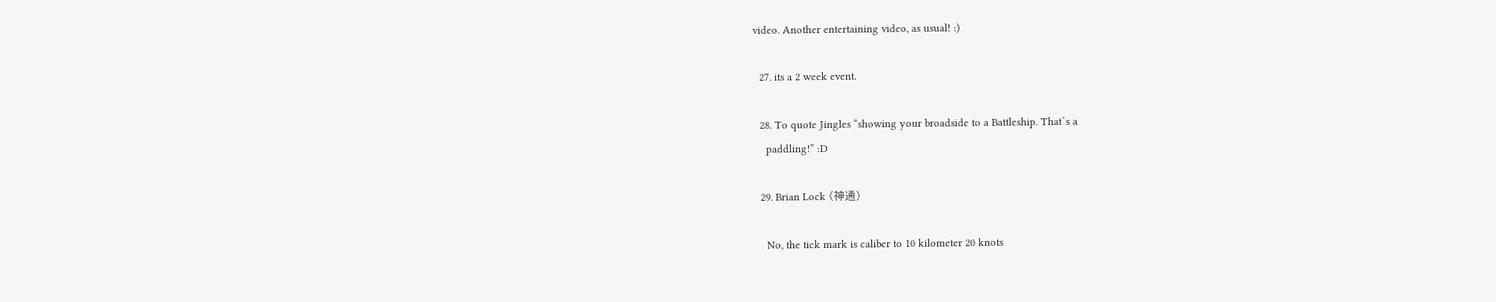video. Another entertaining video, as usual! :)

  27. its a 2 week event.

  28. To quote Jingles “showing your broadside to a Battleship. That`s a
    paddling!” :D

  29. Brian Lock (神通)

    No, the tick mark is caliber to 10 kilometer 20 knots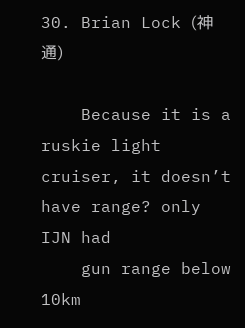30. Brian Lock (神通)

    Because it is a ruskie light cruiser, it doesn’t have range? only IJN had
    gun range below 10km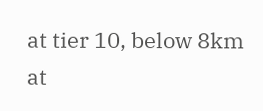at tier 10, below 8km at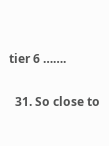tier 6 …….

  31. So close to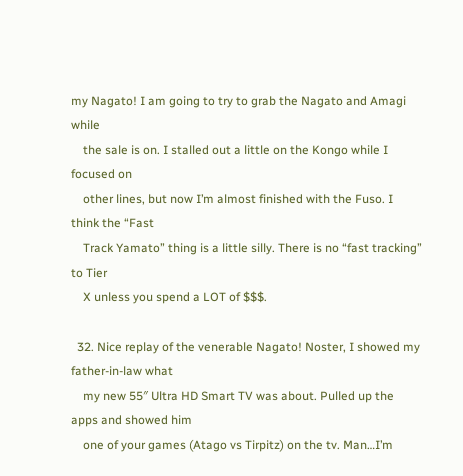my Nagato! I am going to try to grab the Nagato and Amagi while
    the sale is on. I stalled out a little on the Kongo while I focused on
    other lines, but now I’m almost finished with the Fuso. I think the “Fast
    Track Yamato” thing is a little silly. There is no “fast tracking” to Tier
    X unless you spend a LOT of $$$.

  32. Nice replay of the venerable Nagato! Noster, I showed my father-in-law what
    my new 55″ Ultra HD Smart TV was about. Pulled up the apps and showed him
    one of your games (Atago vs Tirpitz) on the tv. Man…I’m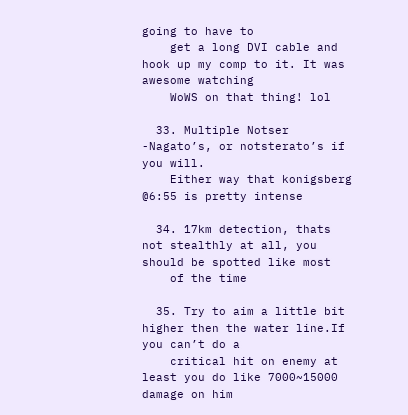going to have to
    get a long DVI cable and hook up my comp to it. It was awesome watching
    WoWS on that thing! lol

  33. Multiple Notser -Nagato’s, or notsterato’s if you will.
    Either way that konigsberg @6:55 is pretty intense

  34. 17km detection, thats not stealthly at all, you should be spotted like most
    of the time

  35. Try to aim a little bit higher then the water line.If you can’t do a
    critical hit on enemy at least you do like 7000~15000 damage on him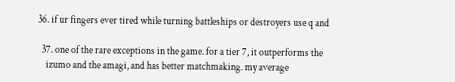36. if ur fingers ever tired while turning battleships or destroyers use q and

  37. one of the rare exceptions in the game. for a tier 7, it outperforms the
    izumo and the amagi, and has better matchmaking. my average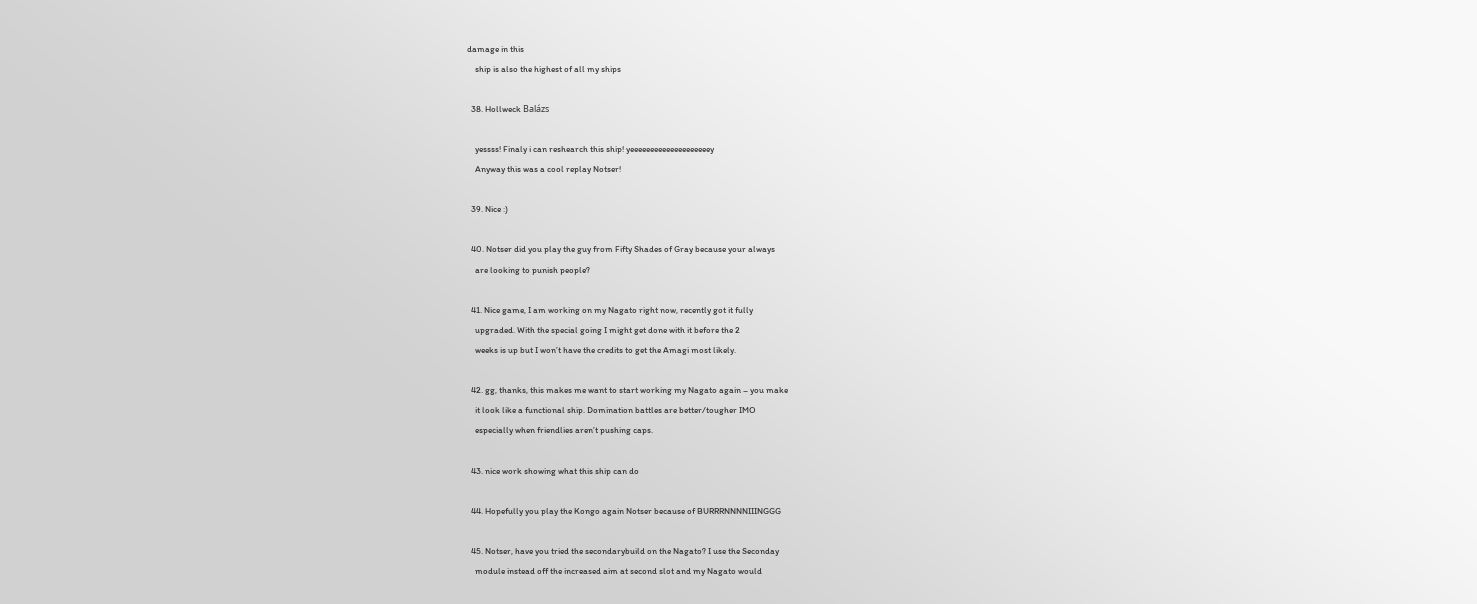damage in this
    ship is also the highest of all my ships

  38. Hollweck Balázs

    yessss! Finaly i can reshearch this ship! yeeeeeeeeeeeeeeeeeeeey
    Anyway this was a cool replay Notser!

  39. Nice :)

  40. Notser did you play the guy from Fifty Shades of Gray because your always
    are looking to punish people?

  41. Nice game, I am working on my Nagato right now, recently got it fully
    upgraded. With the special going I might get done with it before the 2
    weeks is up but I won’t have the credits to get the Amagi most likely.

  42. gg, thanks, this makes me want to start working my Nagato again – you make
    it look like a functional ship. Domination battles are better/tougher IMO
    especially when friendlies aren’t pushing caps.

  43. nice work showing what this ship can do

  44. Hopefully you play the Kongo again Notser because of BURRRNNNNIIINGGG

  45. Notser, have you tried the secondarybuild on the Nagato? I use the Seconday
    module instead off the increased aim at second slot and my Nagato would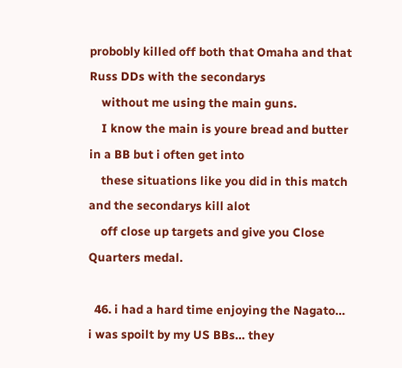probobly killed off both that Omaha and that Russ DDs with the secondarys
    without me using the main guns.
    I know the main is youre bread and butter in a BB but i often get into
    these situations like you did in this match and the secondarys kill alot
    off close up targets and give you Close Quarters medal.

  46. i had a hard time enjoying the Nagato… i was spoilt by my US BBs… they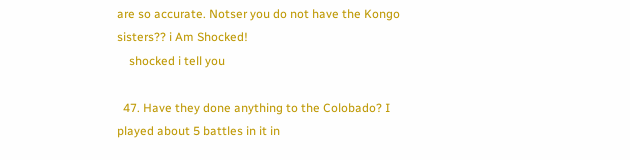are so accurate. Notser you do not have the Kongo sisters?? i Am Shocked!
    shocked i tell you

  47. Have they done anything to the Colobado? I played about 5 battles in it in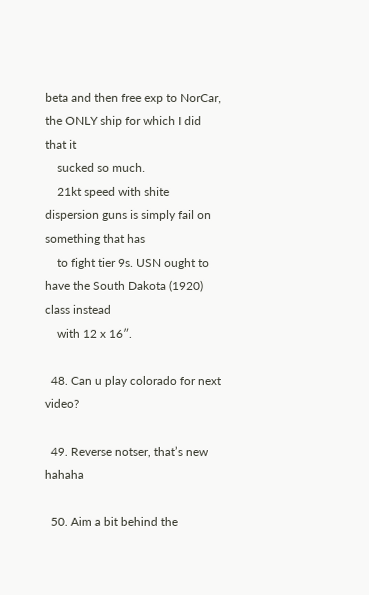beta and then free exp to NorCar, the ONLY ship for which I did that it
    sucked so much.
    21kt speed with shite dispersion guns is simply fail on something that has
    to fight tier 9s. USN ought to have the South Dakota (1920) class instead
    with 12 x 16″.

  48. Can u play colorado for next video?

  49. Reverse notser, that’s new hahaha

  50. Aim a bit behind the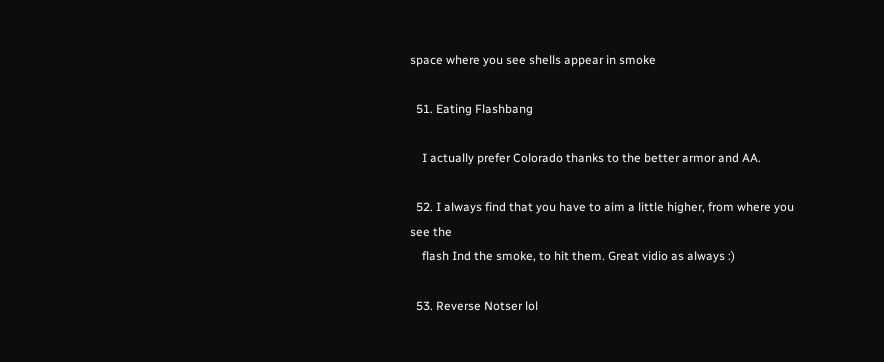space where you see shells appear in smoke

  51. Eating Flashbang

    I actually prefer Colorado thanks to the better armor and AA.

  52. I always find that you have to aim a little higher, from where you see the
    flash Ind the smoke, to hit them. Great vidio as always :)

  53. Reverse Notser lol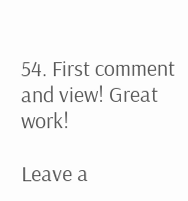54. First comment and view! Great work!

Leave a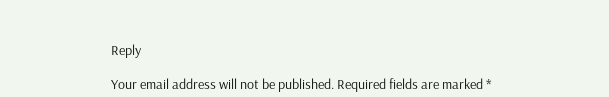Reply

Your email address will not be published. Required fields are marked *